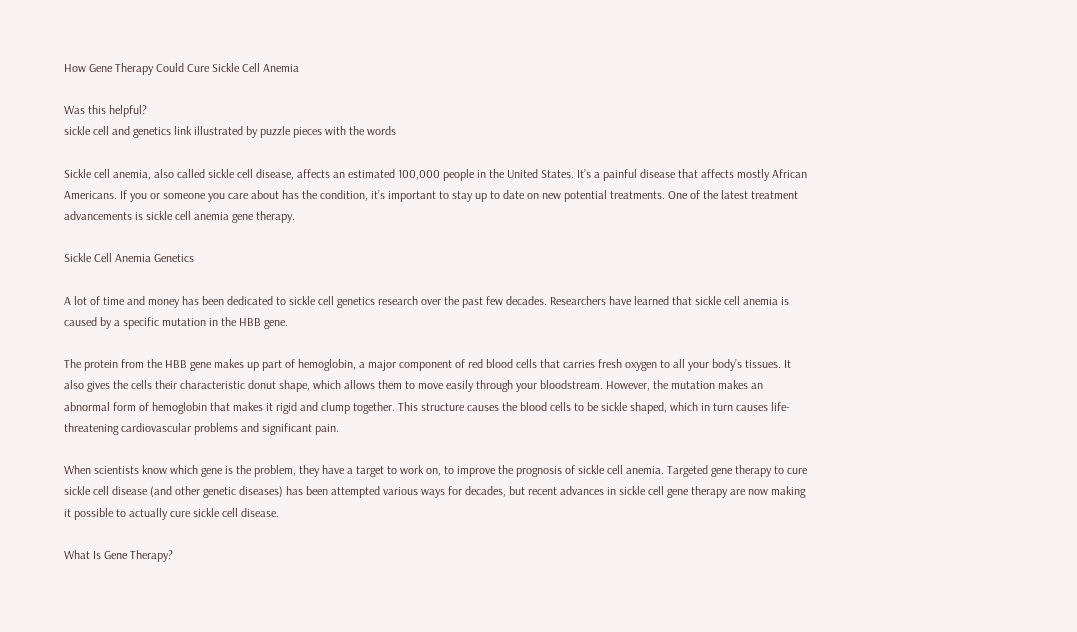How Gene Therapy Could Cure Sickle Cell Anemia

Was this helpful?
sickle cell and genetics link illustrated by puzzle pieces with the words

Sickle cell anemia, also called sickle cell disease, affects an estimated 100,000 people in the United States. It’s a painful disease that affects mostly African Americans. If you or someone you care about has the condition, it’s important to stay up to date on new potential treatments. One of the latest treatment advancements is sickle cell anemia gene therapy.

Sickle Cell Anemia Genetics

A lot of time and money has been dedicated to sickle cell genetics research over the past few decades. Researchers have learned that sickle cell anemia is caused by a specific mutation in the HBB gene.

The protein from the HBB gene makes up part of hemoglobin, a major component of red blood cells that carries fresh oxygen to all your body’s tissues. It also gives the cells their characteristic donut shape, which allows them to move easily through your bloodstream. However, the mutation makes an abnormal form of hemoglobin that makes it rigid and clump together. This structure causes the blood cells to be sickle shaped, which in turn causes life-threatening cardiovascular problems and significant pain.

When scientists know which gene is the problem, they have a target to work on, to improve the prognosis of sickle cell anemia. Targeted gene therapy to cure sickle cell disease (and other genetic diseases) has been attempted various ways for decades, but recent advances in sickle cell gene therapy are now making it possible to actually cure sickle cell disease.

What Is Gene Therapy?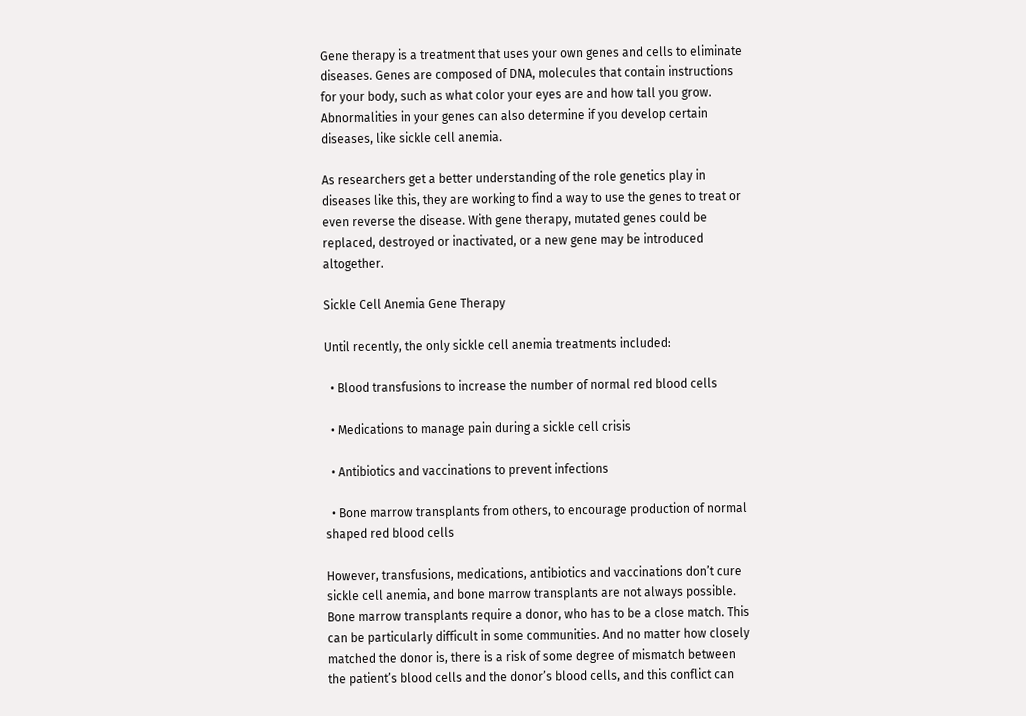Gene therapy is a treatment that uses your own genes and cells to eliminate diseases. Genes are composed of DNA, molecules that contain instructions for your body, such as what color your eyes are and how tall you grow. Abnormalities in your genes can also determine if you develop certain diseases, like sickle cell anemia.

As researchers get a better understanding of the role genetics play in diseases like this, they are working to find a way to use the genes to treat or even reverse the disease. With gene therapy, mutated genes could be replaced, destroyed or inactivated, or a new gene may be introduced altogether.

Sickle Cell Anemia Gene Therapy

Until recently, the only sickle cell anemia treatments included:

  • Blood transfusions to increase the number of normal red blood cells

  • Medications to manage pain during a sickle cell crisis

  • Antibiotics and vaccinations to prevent infections

  • Bone marrow transplants from others, to encourage production of normal shaped red blood cells

However, transfusions, medications, antibiotics and vaccinations don’t cure sickle cell anemia, and bone marrow transplants are not always possible. Bone marrow transplants require a donor, who has to be a close match. This can be particularly difficult in some communities. And no matter how closely matched the donor is, there is a risk of some degree of mismatch between the patient’s blood cells and the donor’s blood cells, and this conflict can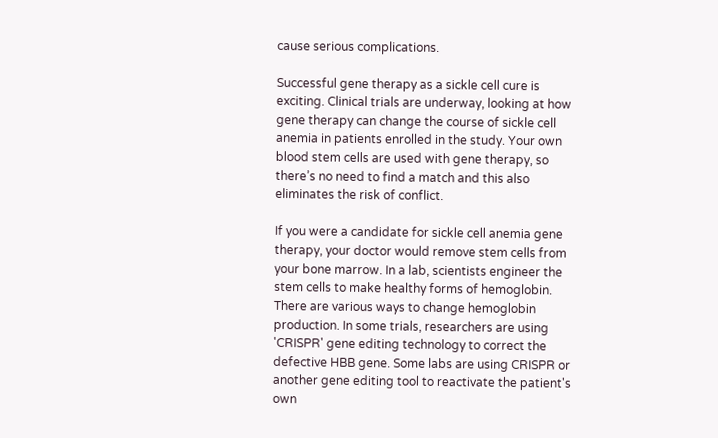cause serious complications.

Successful gene therapy as a sickle cell cure is exciting. Clinical trials are underway, looking at how gene therapy can change the course of sickle cell anemia in patients enrolled in the study. Your own blood stem cells are used with gene therapy, so there’s no need to find a match and this also eliminates the risk of conflict.

If you were a candidate for sickle cell anemia gene therapy, your doctor would remove stem cells from your bone marrow. In a lab, scientists engineer the stem cells to make healthy forms of hemoglobin. There are various ways to change hemoglobin production. In some trials, researchers are using 'CRISPR' gene editing technology to correct the defective HBB gene. Some labs are using CRISPR or another gene editing tool to reactivate the patient's own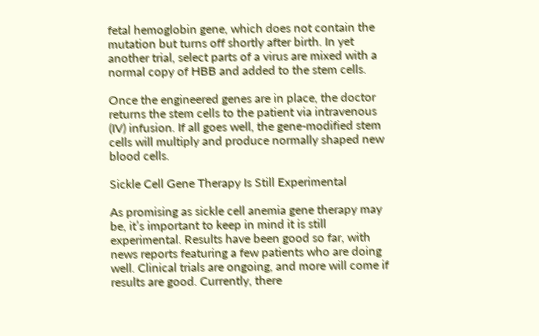fetal hemoglobin gene, which does not contain the mutation but turns off shortly after birth. In yet another trial, select parts of a virus are mixed with a normal copy of HBB and added to the stem cells.

Once the engineered genes are in place, the doctor returns the stem cells to the patient via intravenous (IV) infusion. If all goes well, the gene-modified stem cells will multiply and produce normally shaped new blood cells.

Sickle Cell Gene Therapy Is Still Experimental

As promising as sickle cell anemia gene therapy may be, it’s important to keep in mind it is still experimental. Results have been good so far, with news reports featuring a few patients who are doing well. Clinical trials are ongoing, and more will come if results are good. Currently, there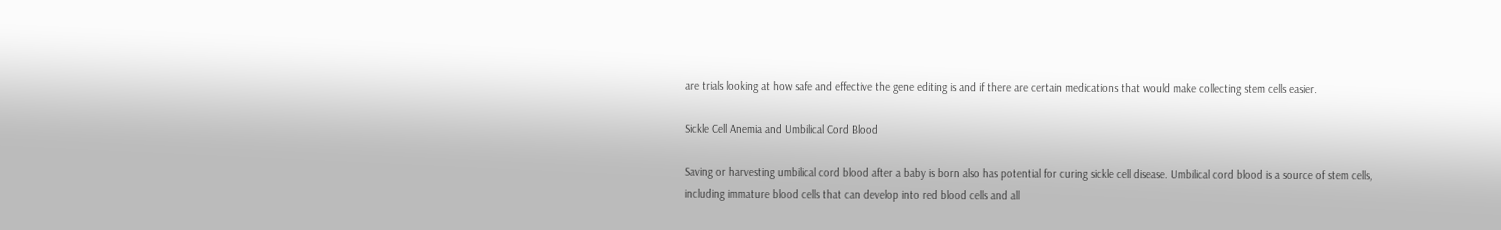are trials looking at how safe and effective the gene editing is and if there are certain medications that would make collecting stem cells easier.

Sickle Cell Anemia and Umbilical Cord Blood

Saving or harvesting umbilical cord blood after a baby is born also has potential for curing sickle cell disease. Umbilical cord blood is a source of stem cells, including immature blood cells that can develop into red blood cells and all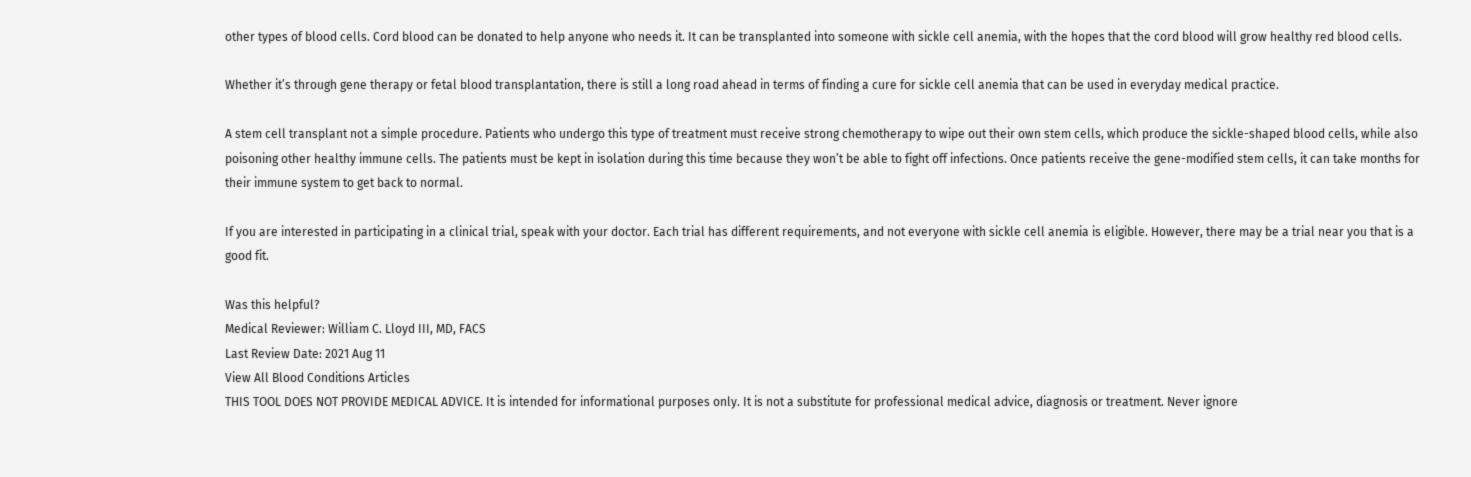other types of blood cells. Cord blood can be donated to help anyone who needs it. It can be transplanted into someone with sickle cell anemia, with the hopes that the cord blood will grow healthy red blood cells.

Whether it’s through gene therapy or fetal blood transplantation, there is still a long road ahead in terms of finding a cure for sickle cell anemia that can be used in everyday medical practice.

A stem cell transplant not a simple procedure. Patients who undergo this type of treatment must receive strong chemotherapy to wipe out their own stem cells, which produce the sickle-shaped blood cells, while also poisoning other healthy immune cells. The patients must be kept in isolation during this time because they won’t be able to fight off infections. Once patients receive the gene-modified stem cells, it can take months for their immune system to get back to normal.

If you are interested in participating in a clinical trial, speak with your doctor. Each trial has different requirements, and not everyone with sickle cell anemia is eligible. However, there may be a trial near you that is a good fit.

Was this helpful?
Medical Reviewer: William C. Lloyd III, MD, FACS
Last Review Date: 2021 Aug 11
View All Blood Conditions Articles
THIS TOOL DOES NOT PROVIDE MEDICAL ADVICE. It is intended for informational purposes only. It is not a substitute for professional medical advice, diagnosis or treatment. Never ignore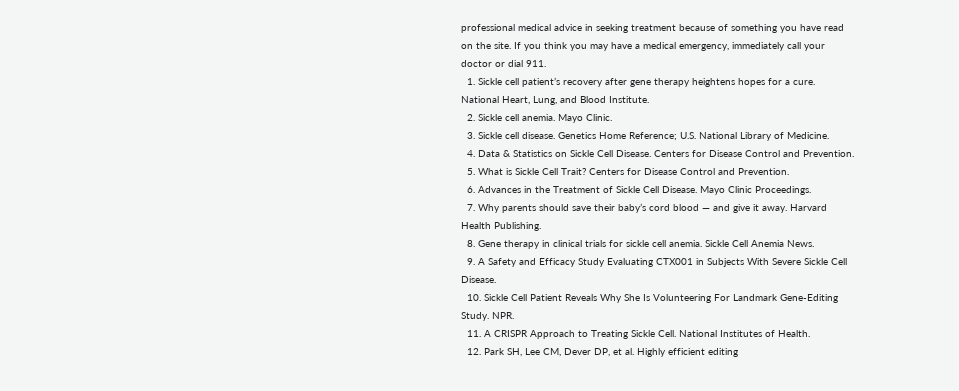professional medical advice in seeking treatment because of something you have read on the site. If you think you may have a medical emergency, immediately call your doctor or dial 911.
  1. Sickle cell patient’s recovery after gene therapy heightens hopes for a cure. National Heart, Lung, and Blood Institute.
  2. Sickle cell anemia. Mayo Clinic.
  3. Sickle cell disease. Genetics Home Reference; U.S. National Library of Medicine.
  4. Data & Statistics on Sickle Cell Disease. Centers for Disease Control and Prevention.
  5. What is Sickle Cell Trait? Centers for Disease Control and Prevention.
  6. Advances in the Treatment of Sickle Cell Disease. Mayo Clinic Proceedings.
  7. Why parents should save their baby’s cord blood — and give it away. Harvard Health Publishing.
  8. Gene therapy in clinical trials for sickle cell anemia. Sickle Cell Anemia News.
  9. A Safety and Efficacy Study Evaluating CTX001 in Subjects With Severe Sickle Cell Disease.
  10. Sickle Cell Patient Reveals Why She Is Volunteering For Landmark Gene-Editing Study. NPR.
  11. A CRISPR Approach to Treating Sickle Cell. National Institutes of Health.
  12. Park SH, Lee CM, Dever DP, et al. Highly efficient editing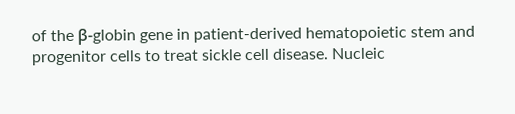of the β-globin gene in patient-derived hematopoietic stem and progenitor cells to treat sickle cell disease. Nucleic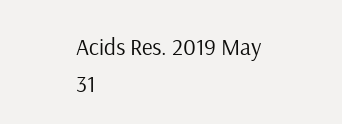Acids Res. 2019 May 31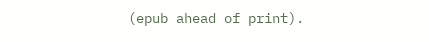(epub ahead of print).